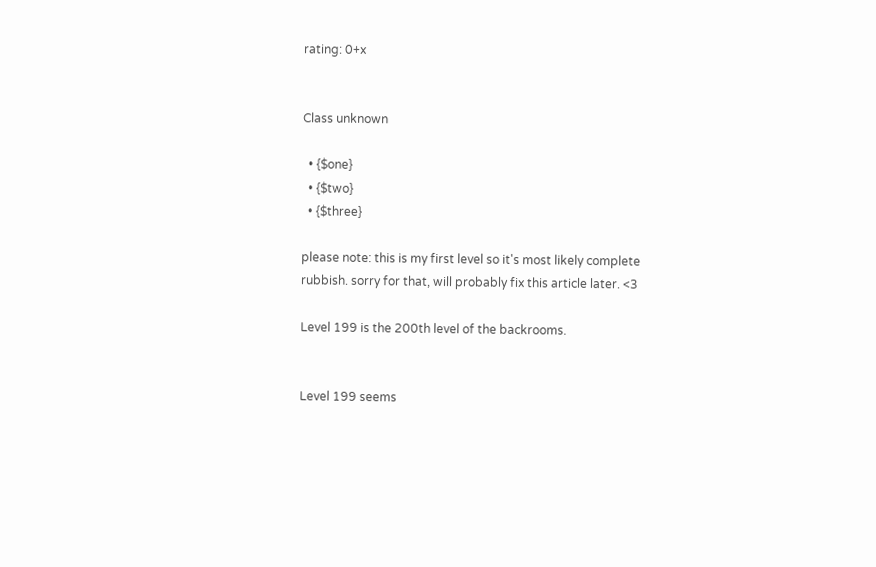rating: 0+x


Class unknown

  • {$one}
  • {$two}
  • {$three}

please note: this is my first level so it's most likely complete rubbish. sorry for that, will probably fix this article later. <3

Level 199 is the 200th level of the backrooms.


Level 199 seems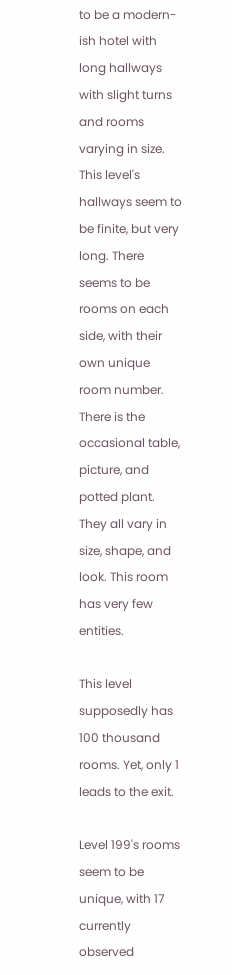to be a modern-ish hotel with long hallways with slight turns and rooms varying in size. This level's hallways seem to be finite, but very long. There seems to be rooms on each side, with their own unique room number. There is the occasional table, picture, and potted plant. They all vary in size, shape, and look. This room has very few entities.

This level supposedly has 100 thousand rooms. Yet, only 1 leads to the exit.

Level 199's rooms seem to be unique, with 17 currently observed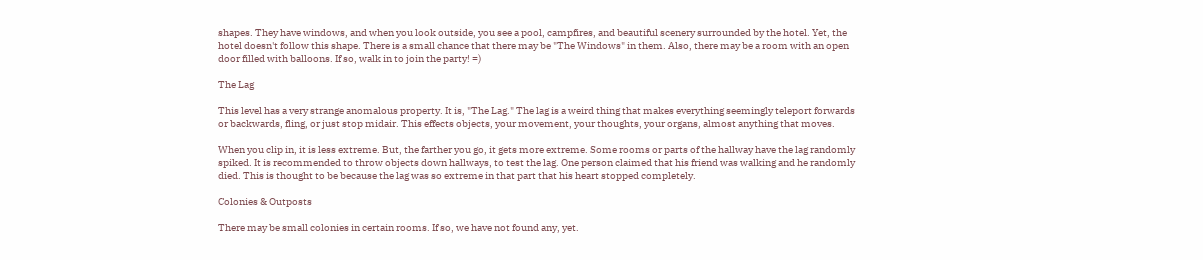shapes. They have windows, and when you look outside, you see a pool, campfires, and beautiful scenery surrounded by the hotel. Yet, the hotel doesn't follow this shape. There is a small chance that there may be "The Windows" in them. Also, there may be a room with an open door filled with balloons. If so, walk in to join the party! =)

The Lag

This level has a very strange anomalous property. It is, "The Lag." The lag is a weird thing that makes everything seemingly teleport forwards or backwards, fling, or just stop midair. This effects objects, your movement, your thoughts, your organs, almost anything that moves.

When you clip in, it is less extreme. But, the farther you go, it gets more extreme. Some rooms or parts of the hallway have the lag randomly spiked. It is recommended to throw objects down hallways, to test the lag. One person claimed that his friend was walking and he randomly died. This is thought to be because the lag was so extreme in that part that his heart stopped completely.

Colonies & Outposts

There may be small colonies in certain rooms. If so, we have not found any, yet.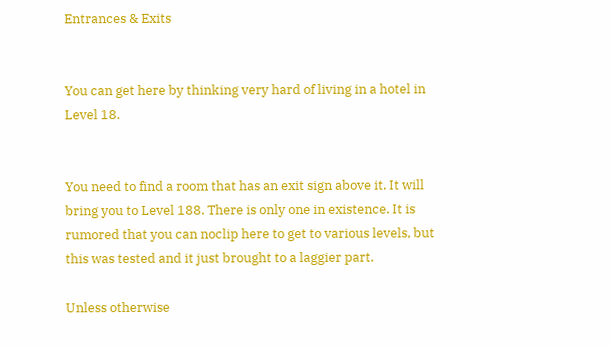Entrances & Exits


You can get here by thinking very hard of living in a hotel in Level 18.


You need to find a room that has an exit sign above it. It will bring you to Level 188. There is only one in existence. It is rumored that you can noclip here to get to various levels, but this was tested and it just brought to a laggier part.

Unless otherwise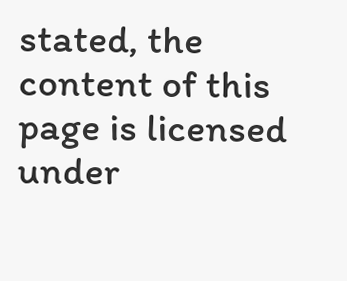stated, the content of this page is licensed under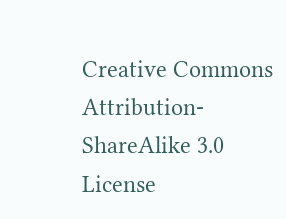Creative Commons Attribution-ShareAlike 3.0 License